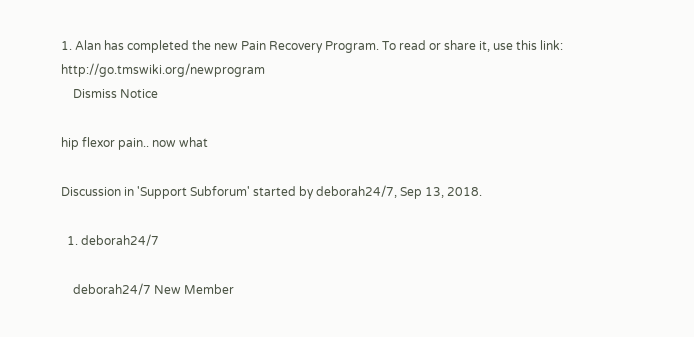1. Alan has completed the new Pain Recovery Program. To read or share it, use this link: http://go.tmswiki.org/newprogram
    Dismiss Notice

hip flexor pain.. now what

Discussion in 'Support Subforum' started by deborah24/7, Sep 13, 2018.

  1. deborah24/7

    deborah24/7 New Member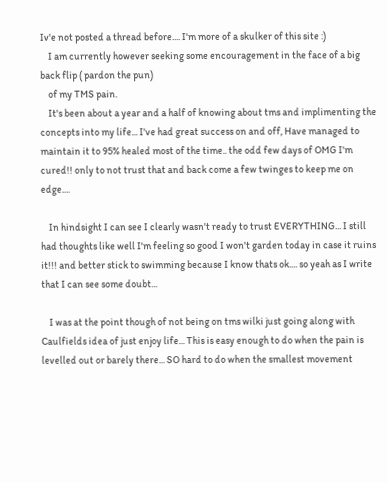Iv'e not posted a thread before.... I'm more of a skulker of this site :)
    I am currently however seeking some encouragement in the face of a big back flip ( pardon the pun)
    of my TMS pain.
    It's been about a year and a half of knowing about tms and implimenting the concepts into my life... I've had great success on and off, Have managed to maintain it to 95% healed most of the time.. the odd few days of OMG I'm cured!! only to not trust that and back come a few twinges to keep me on edge....

    In hindsight I can see I clearly wasn't ready to trust EVERYTHING... I still had thoughts like well I'm feeling so good I won't garden today in case it ruins it!!! and better stick to swimming because I know thats ok.... so yeah as I write that I can see some doubt...

    I was at the point though of not being on tms wilki just going along with Caulfields idea of just enjoy life... This is easy enough to do when the pain is levelled out or barely there... SO hard to do when the smallest movement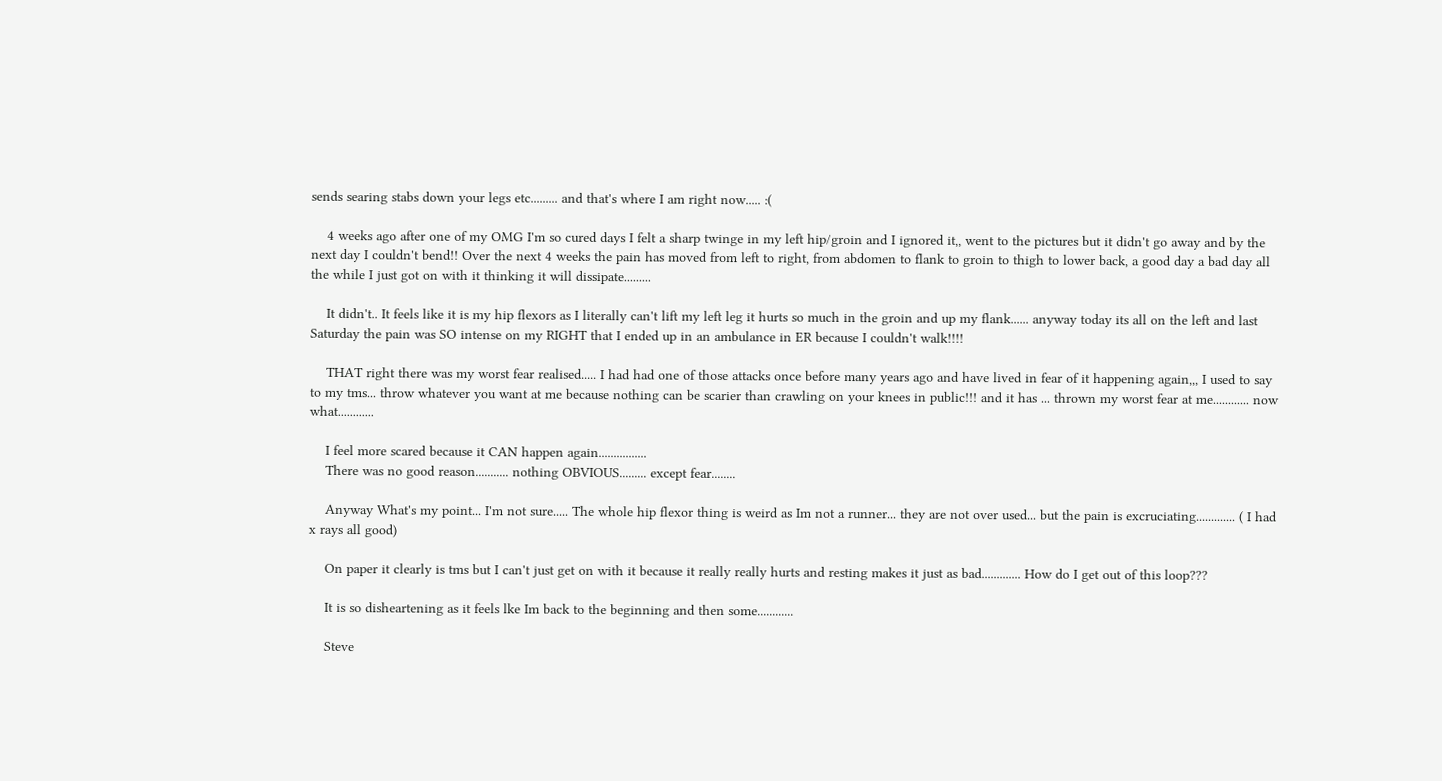sends searing stabs down your legs etc......... and that's where I am right now..... :(

    4 weeks ago after one of my OMG I'm so cured days I felt a sharp twinge in my left hip/groin and I ignored it,, went to the pictures but it didn't go away and by the next day I couldn't bend!! Over the next 4 weeks the pain has moved from left to right, from abdomen to flank to groin to thigh to lower back, a good day a bad day all the while I just got on with it thinking it will dissipate.........

    It didn't.. It feels like it is my hip flexors as I literally can't lift my left leg it hurts so much in the groin and up my flank...... anyway today its all on the left and last Saturday the pain was SO intense on my RIGHT that I ended up in an ambulance in ER because I couldn't walk!!!!

    THAT right there was my worst fear realised..... I had had one of those attacks once before many years ago and have lived in fear of it happening again,,, I used to say to my tms... throw whatever you want at me because nothing can be scarier than crawling on your knees in public!!! and it has ... thrown my worst fear at me............ now what............

    I feel more scared because it CAN happen again................
    There was no good reason........... nothing OBVIOUS......... except fear........

    Anyway What's my point... I'm not sure..... The whole hip flexor thing is weird as Im not a runner... they are not over used... but the pain is excruciating............. ( I had x rays all good)

    On paper it clearly is tms but I can't just get on with it because it really really hurts and resting makes it just as bad............. How do I get out of this loop???

    It is so disheartening as it feels lke Im back to the beginning and then some............

    Steve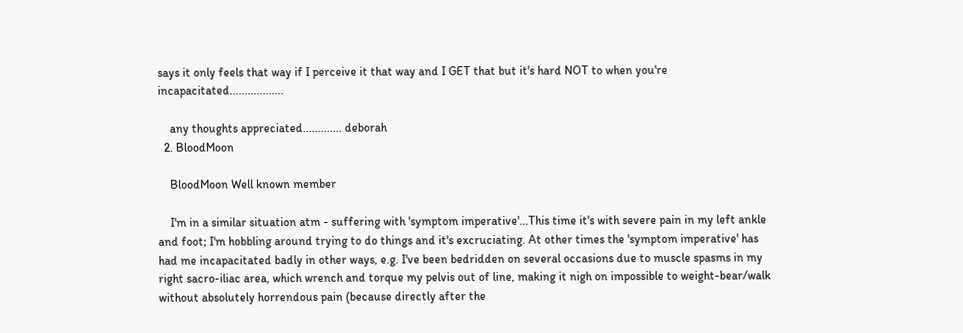says it only feels that way if I perceive it that way and I GET that but it's hard NOT to when you're incapacitated..................

    any thoughts appreciated............. deborah
  2. BloodMoon

    BloodMoon Well known member

    I'm in a similar situation atm - suffering with 'symptom imperative'...This time it's with severe pain in my left ankle and foot; I'm hobbling around trying to do things and it's excruciating. At other times the 'symptom imperative' has had me incapacitated badly in other ways, e.g. I've been bedridden on several occasions due to muscle spasms in my right sacro-iliac area, which wrench and torque my pelvis out of line, making it nigh on impossible to weight-bear/walk without absolutely horrendous pain (because directly after the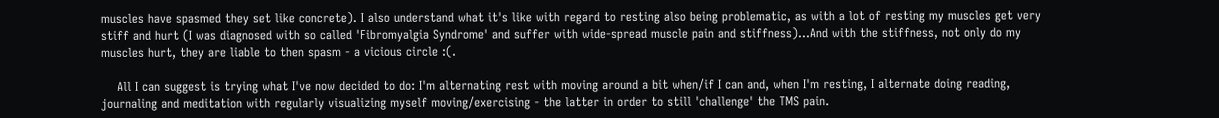muscles have spasmed they set like concrete). I also understand what it's like with regard to resting also being problematic, as with a lot of resting my muscles get very stiff and hurt (I was diagnosed with so called 'Fibromyalgia Syndrome' and suffer with wide-spread muscle pain and stiffness)...And with the stiffness, not only do my muscles hurt, they are liable to then spasm - a vicious circle :(.

    All I can suggest is trying what I've now decided to do: I'm alternating rest with moving around a bit when/if I can and, when I'm resting, I alternate doing reading, journaling and meditation with regularly visualizing myself moving/exercising - the latter in order to still 'challenge' the TMS pain.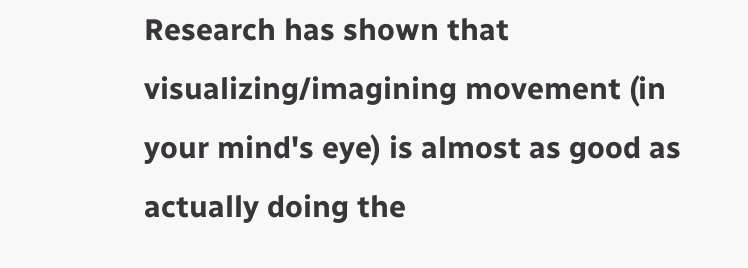Research has shown that visualizing/imagining movement (in your mind's eye) is almost as good as actually doing the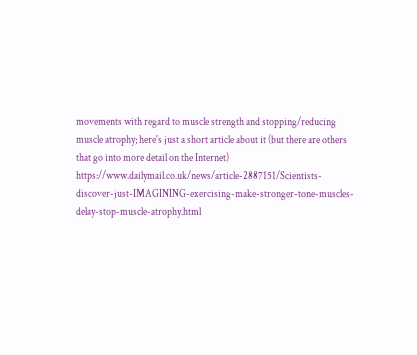movements with regard to muscle strength and stopping/reducing muscle atrophy; here's just a short article about it (but there are others that go into more detail on the Internet) https://www.dailymail.co.uk/news/article-2887151/Scientists-discover-just-IMAGINING-exercising-make-stronger-tone-muscles-delay-stop-muscle-atrophy.html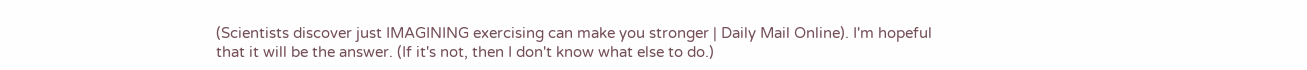(Scientists discover just IMAGINING exercising can make you stronger | Daily Mail Online). I'm hopeful that it will be the answer. (If it's not, then I don't know what else to do.)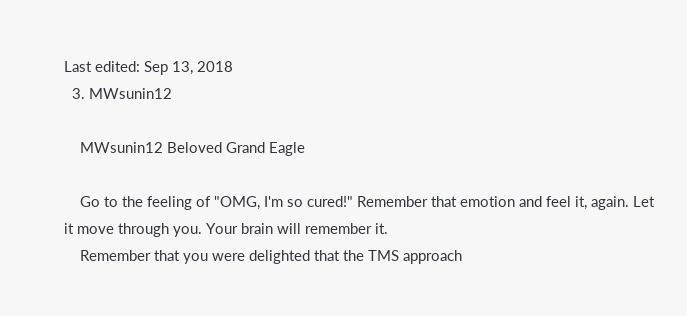Last edited: Sep 13, 2018
  3. MWsunin12

    MWsunin12 Beloved Grand Eagle

    Go to the feeling of "OMG, I'm so cured!" Remember that emotion and feel it, again. Let it move through you. Your brain will remember it.
    Remember that you were delighted that the TMS approach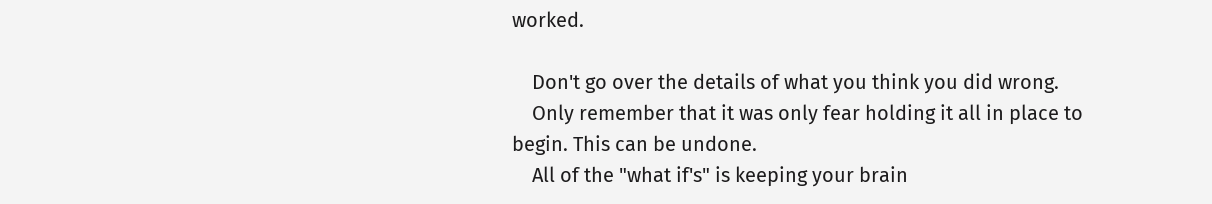worked.

    Don't go over the details of what you think you did wrong.
    Only remember that it was only fear holding it all in place to begin. This can be undone.
    All of the "what if's" is keeping your brain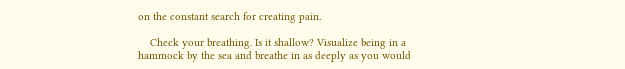on the constant search for creating pain.

    Check your breathing. Is it shallow? Visualize being in a hammock by the sea and breathe in as deeply as you would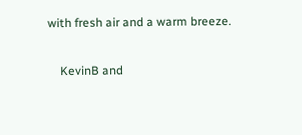with fresh air and a warm breeze.

    KevinB and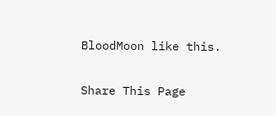BloodMoon like this.

Share This Page